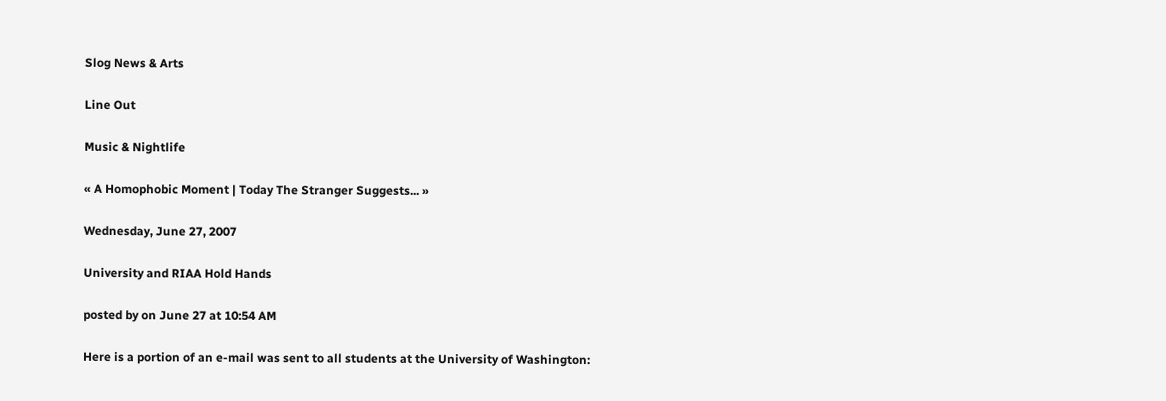Slog News & Arts

Line Out

Music & Nightlife

« A Homophobic Moment | Today The Stranger Suggests... »

Wednesday, June 27, 2007

University and RIAA Hold Hands

posted by on June 27 at 10:54 AM

Here is a portion of an e-mail was sent to all students at the University of Washington: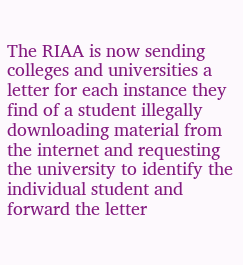The RIAA is now sending colleges and universities a letter for each instance they find of a student illegally downloading material from the internet and requesting the university to identify the individual student and forward the letter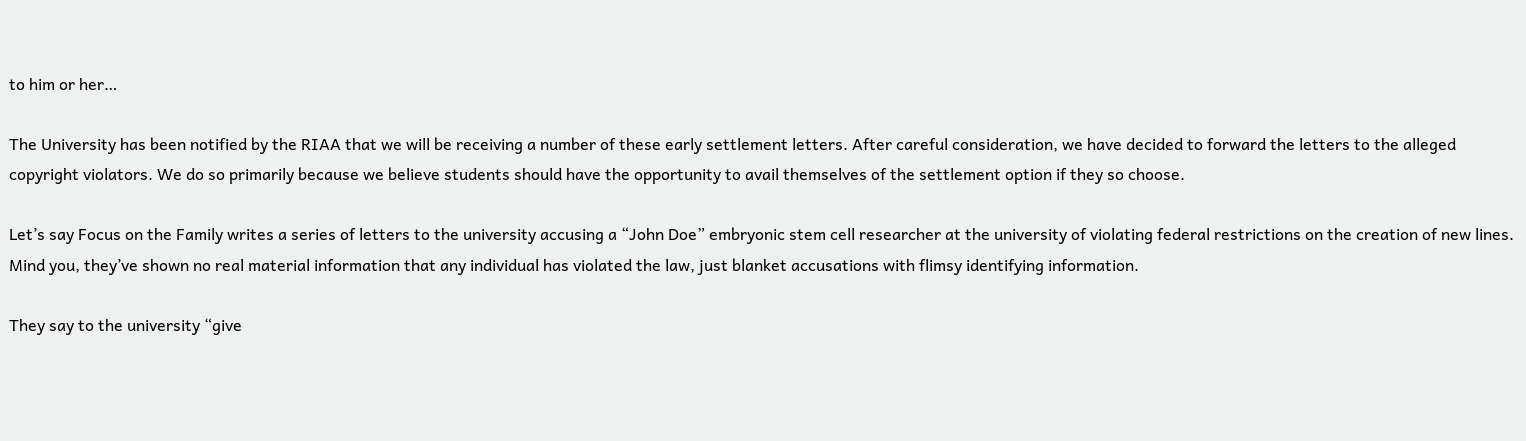to him or her…

The University has been notified by the RIAA that we will be receiving a number of these early settlement letters. After careful consideration, we have decided to forward the letters to the alleged copyright violators. We do so primarily because we believe students should have the opportunity to avail themselves of the settlement option if they so choose.

Let’s say Focus on the Family writes a series of letters to the university accusing a “John Doe” embryonic stem cell researcher at the university of violating federal restrictions on the creation of new lines. Mind you, they’ve shown no real material information that any individual has violated the law, just blanket accusations with flimsy identifying information.

They say to the university “give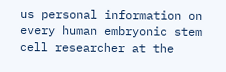us personal information on every human embryonic stem cell researcher at the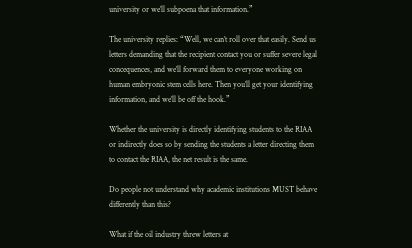university or we’ll subpoena that information.”

The university replies: “Well, we can’t roll over that easily. Send us letters demanding that the recipient contact you or suffer severe legal concequences, and we’ll forward them to everyone working on human embryonic stem cells here. Then you’ll get your identifying information, and we’ll be off the hook.”

Whether the university is directly identifying students to the RIAA or indirectly does so by sending the students a letter directing them to contact the RIAA, the net result is the same.

Do people not understand why academic institutions MUST behave differently than this?

What if the oil industry threw letters at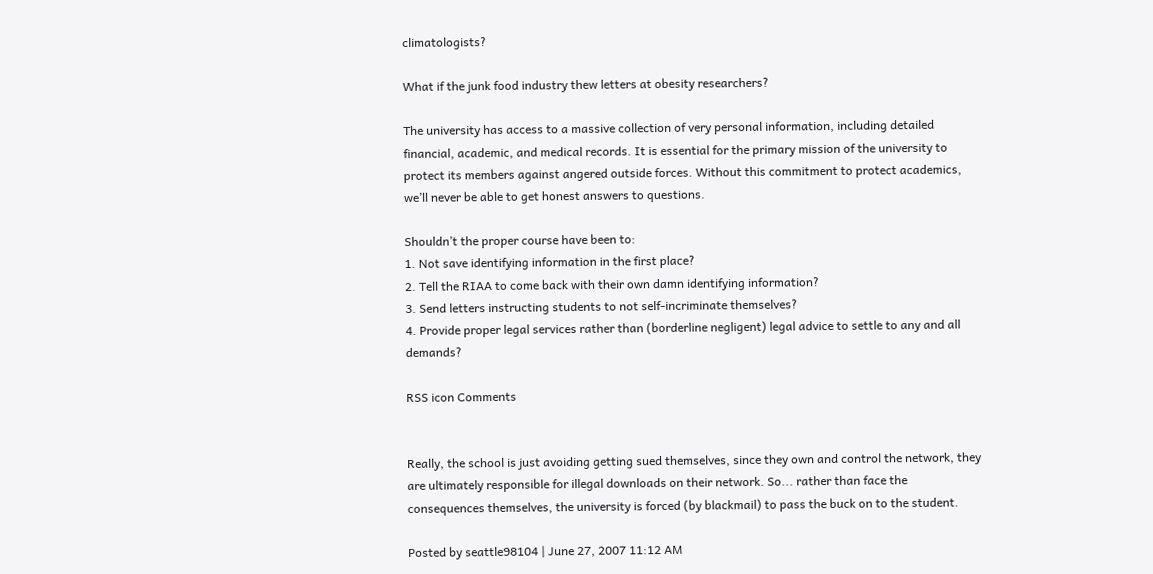climatologists?

What if the junk food industry thew letters at obesity researchers?

The university has access to a massive collection of very personal information, including detailed financial, academic, and medical records. It is essential for the primary mission of the university to protect its members against angered outside forces. Without this commitment to protect academics, we’ll never be able to get honest answers to questions.

Shouldn’t the proper course have been to:
1. Not save identifying information in the first place?
2. Tell the RIAA to come back with their own damn identifying information?
3. Send letters instructing students to not self-incriminate themselves?
4. Provide proper legal services rather than (borderline negligent) legal advice to settle to any and all demands?

RSS icon Comments


Really, the school is just avoiding getting sued themselves, since they own and control the network, they are ultimately responsible for illegal downloads on their network. So... rather than face the consequences themselves, the university is forced (by blackmail) to pass the buck on to the student.

Posted by seattle98104 | June 27, 2007 11:12 AM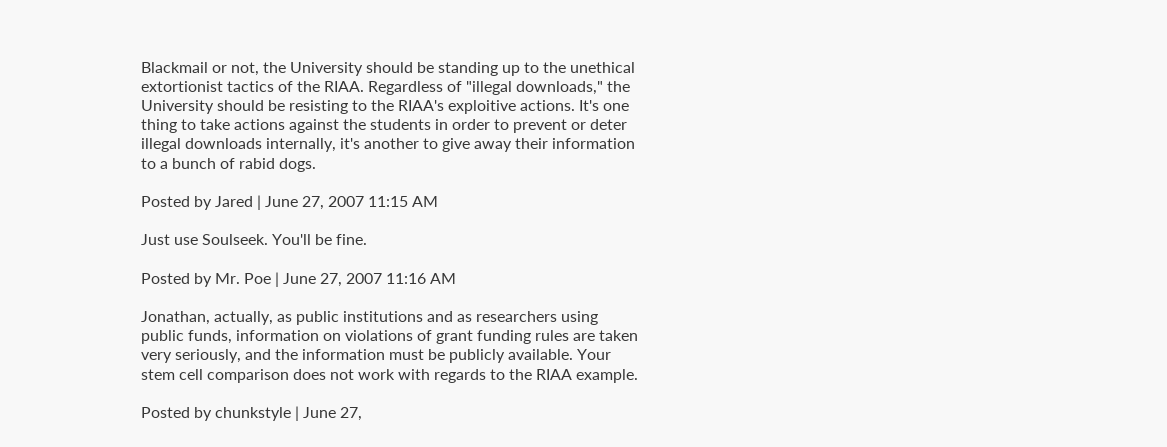Blackmail or not, the University should be standing up to the unethical extortionist tactics of the RIAA. Regardless of "illegal downloads," the University should be resisting to the RIAA's exploitive actions. It's one thing to take actions against the students in order to prevent or deter illegal downloads internally, it's another to give away their information to a bunch of rabid dogs.

Posted by Jared | June 27, 2007 11:15 AM

Just use Soulseek. You'll be fine.

Posted by Mr. Poe | June 27, 2007 11:16 AM

Jonathan, actually, as public institutions and as researchers using public funds, information on violations of grant funding rules are taken very seriously, and the information must be publicly available. Your stem cell comparison does not work with regards to the RIAA example.

Posted by chunkstyle | June 27,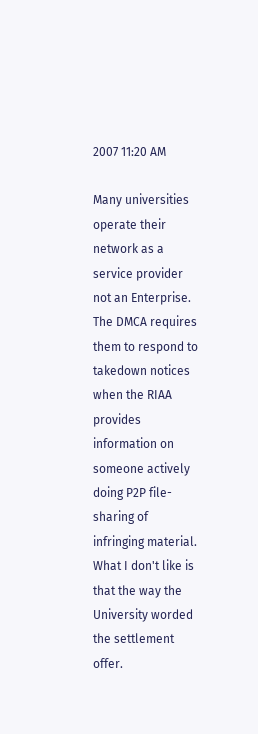2007 11:20 AM

Many universities operate their network as a service provider not an Enterprise. The DMCA requires them to respond to takedown notices when the RIAA provides information on someone actively doing P2P file-sharing of infringing material. What I don't like is that the way the University worded the settlement offer.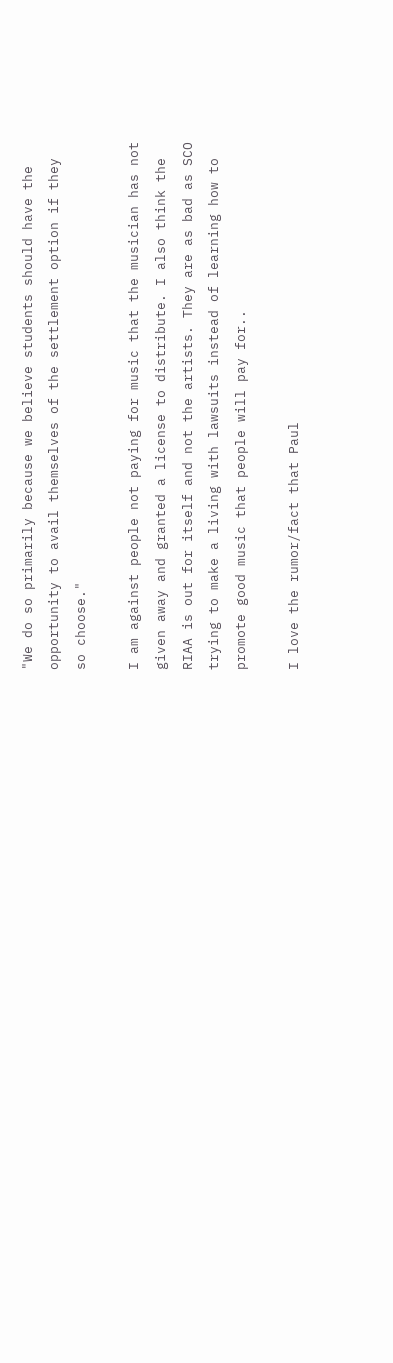"We do so primarily because we believe students should have the opportunity to avail themselves of the settlement option if they
so choose."

I am against people not paying for music that the musician has not given away and granted a license to distribute. I also think the RIAA is out for itself and not the artists. They are as bad as SCO trying to make a living with lawsuits instead of learning how to promote good music that people will pay for..

I love the rumor/fact that Paul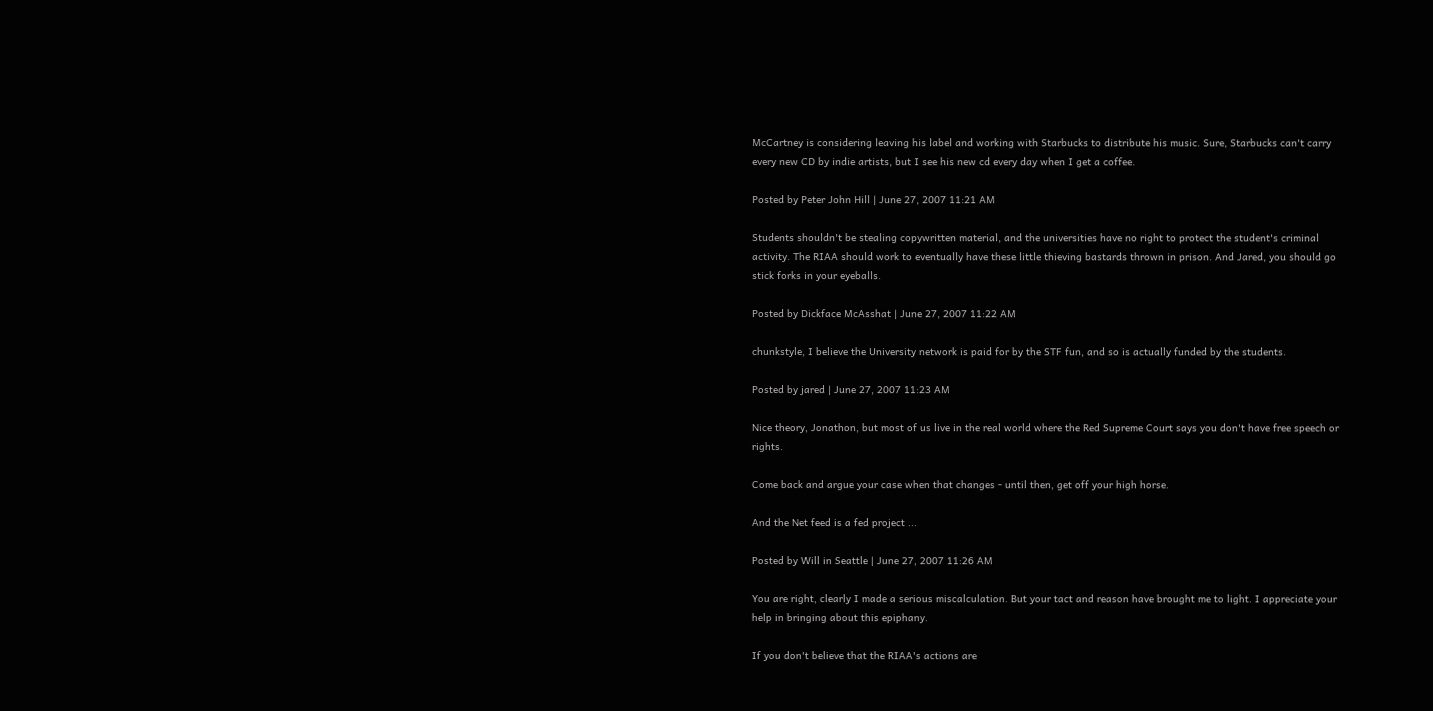McCartney is considering leaving his label and working with Starbucks to distribute his music. Sure, Starbucks can't carry every new CD by indie artists, but I see his new cd every day when I get a coffee.

Posted by Peter John Hill | June 27, 2007 11:21 AM

Students shouldn't be stealing copywritten material, and the universities have no right to protect the student's criminal activity. The RIAA should work to eventually have these little thieving bastards thrown in prison. And Jared, you should go stick forks in your eyeballs.

Posted by Dickface McAsshat | June 27, 2007 11:22 AM

chunkstyle, I believe the University network is paid for by the STF fun, and so is actually funded by the students.

Posted by jared | June 27, 2007 11:23 AM

Nice theory, Jonathon, but most of us live in the real world where the Red Supreme Court says you don't have free speech or rights.

Come back and argue your case when that changes - until then, get off your high horse.

And the Net feed is a fed project ...

Posted by Will in Seattle | June 27, 2007 11:26 AM

You are right, clearly I made a serious miscalculation. But your tact and reason have brought me to light. I appreciate your help in bringing about this epiphany.

If you don't believe that the RIAA's actions are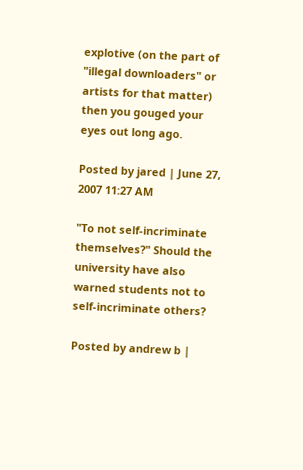explotive (on the part of "illegal downloaders" or artists for that matter) then you gouged your eyes out long ago.

Posted by jared | June 27, 2007 11:27 AM

"To not self-incriminate themselves?" Should the university have also warned students not to self-incriminate others?

Posted by andrew b |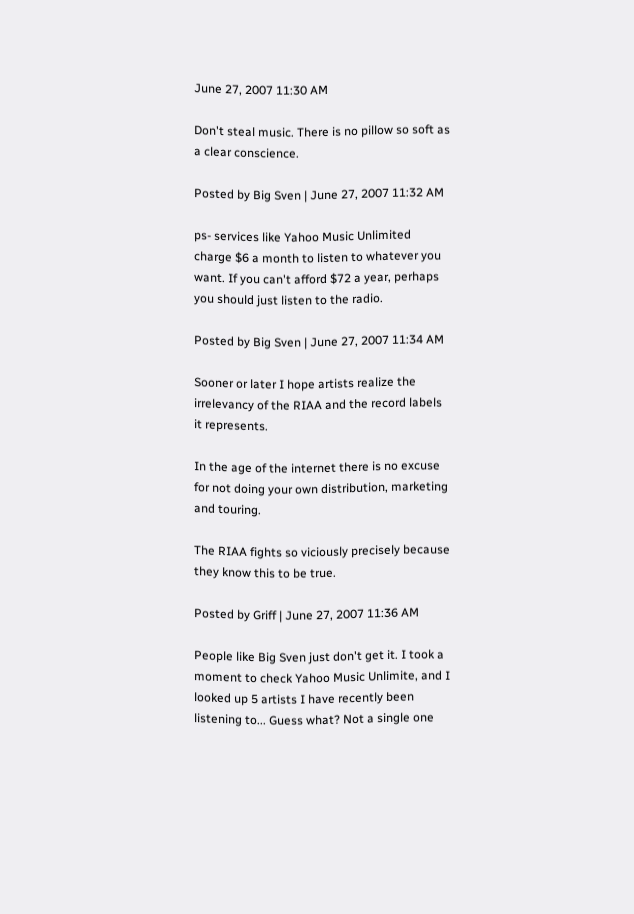June 27, 2007 11:30 AM

Don't steal music. There is no pillow so soft as a clear conscience.

Posted by Big Sven | June 27, 2007 11:32 AM

ps- services like Yahoo Music Unlimited charge $6 a month to listen to whatever you want. If you can't afford $72 a year, perhaps you should just listen to the radio.

Posted by Big Sven | June 27, 2007 11:34 AM

Sooner or later I hope artists realize the irrelevancy of the RIAA and the record labels it represents.

In the age of the internet there is no excuse for not doing your own distribution, marketing and touring.

The RIAA fights so viciously precisely because they know this to be true.

Posted by Griff | June 27, 2007 11:36 AM

People like Big Sven just don't get it. I took a moment to check Yahoo Music Unlimite, and I looked up 5 artists I have recently been listening to... Guess what? Not a single one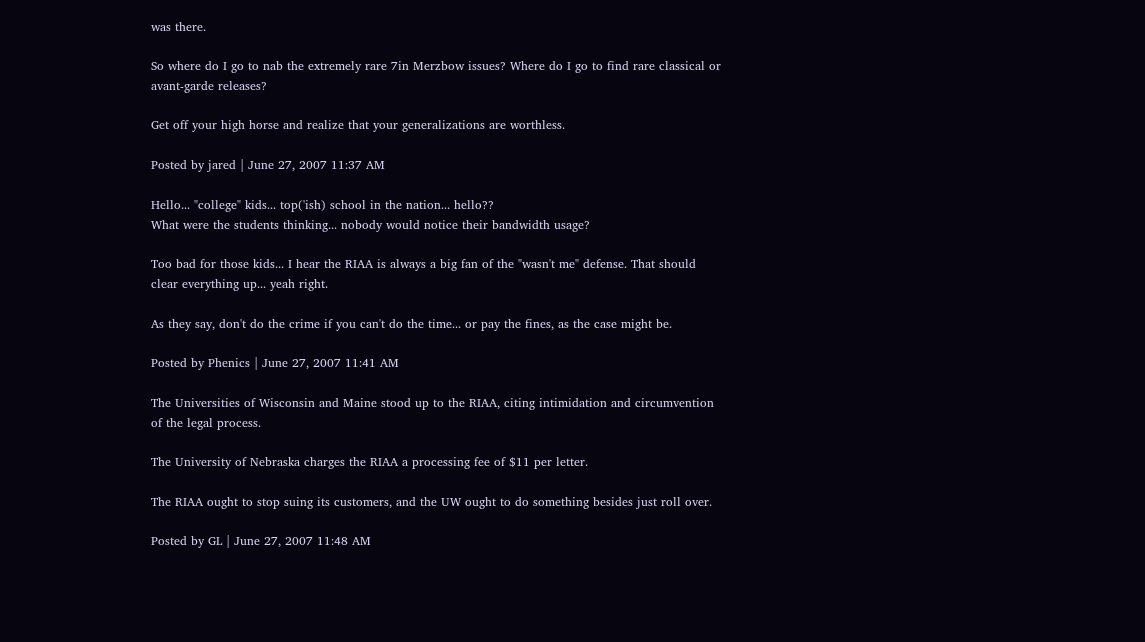was there.

So where do I go to nab the extremely rare 7in Merzbow issues? Where do I go to find rare classical or avant-garde releases?

Get off your high horse and realize that your generalizations are worthless.

Posted by jared | June 27, 2007 11:37 AM

Hello... "college" kids... top('ish) school in the nation... hello??
What were the students thinking... nobody would notice their bandwidth usage?

Too bad for those kids... I hear the RIAA is always a big fan of the "wasn't me" defense. That should clear everything up... yeah right.

As they say, don't do the crime if you can't do the time... or pay the fines, as the case might be.

Posted by Phenics | June 27, 2007 11:41 AM

The Universities of Wisconsin and Maine stood up to the RIAA, citing intimidation and circumvention of the legal process.

The University of Nebraska charges the RIAA a processing fee of $11 per letter.

The RIAA ought to stop suing its customers, and the UW ought to do something besides just roll over.

Posted by GL | June 27, 2007 11:48 AM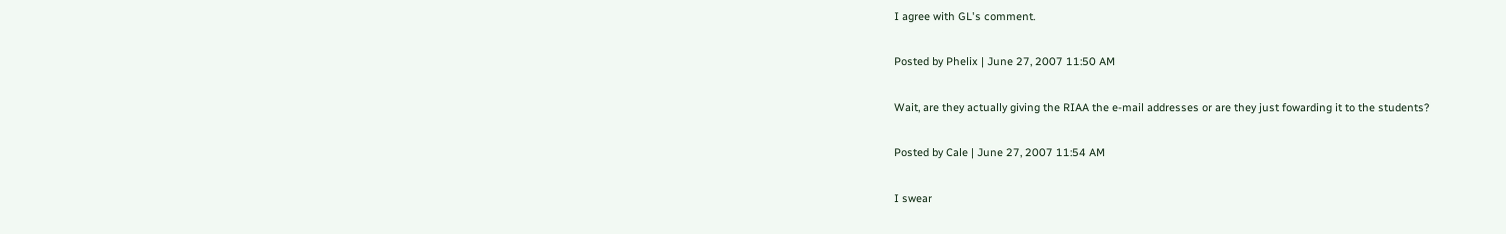I agree with GL's comment.

Posted by Phelix | June 27, 2007 11:50 AM

Wait, are they actually giving the RIAA the e-mail addresses or are they just fowarding it to the students?

Posted by Cale | June 27, 2007 11:54 AM

I swear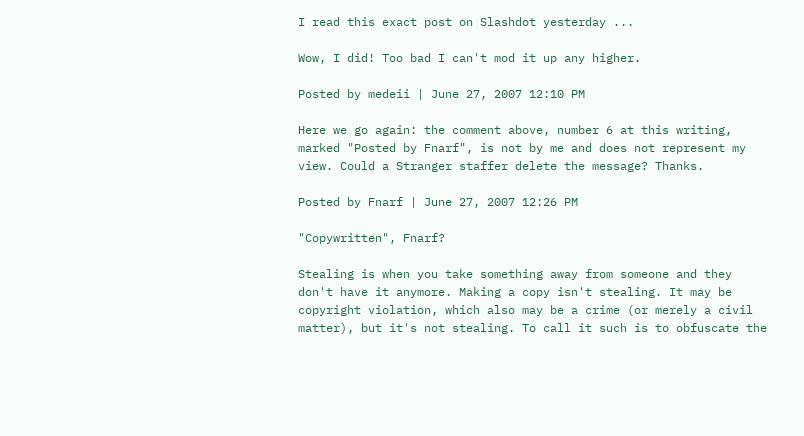I read this exact post on Slashdot yesterday ...

Wow, I did! Too bad I can't mod it up any higher.

Posted by medeii | June 27, 2007 12:10 PM

Here we go again: the comment above, number 6 at this writing, marked "Posted by Fnarf", is not by me and does not represent my view. Could a Stranger staffer delete the message? Thanks.

Posted by Fnarf | June 27, 2007 12:26 PM

"Copywritten", Fnarf?

Stealing is when you take something away from someone and they don't have it anymore. Making a copy isn't stealing. It may be copyright violation, which also may be a crime (or merely a civil matter), but it's not stealing. To call it such is to obfuscate the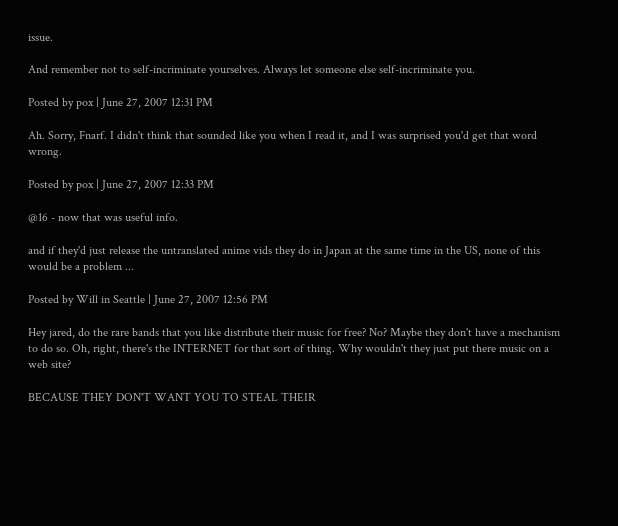issue.

And remember not to self-incriminate yourselves. Always let someone else self-incriminate you.

Posted by pox | June 27, 2007 12:31 PM

Ah. Sorry, Fnarf. I didn't think that sounded like you when I read it, and I was surprised you'd get that word wrong.

Posted by pox | June 27, 2007 12:33 PM

@16 - now that was useful info.

and if they'd just release the untranslated anime vids they do in Japan at the same time in the US, none of this would be a problem ...

Posted by Will in Seattle | June 27, 2007 12:56 PM

Hey jared, do the rare bands that you like distribute their music for free? No? Maybe they don't have a mechanism to do so. Oh, right, there's the INTERNET for that sort of thing. Why wouldn't they just put there music on a web site?

BECAUSE THEY DON'T WANT YOU TO STEAL THEIR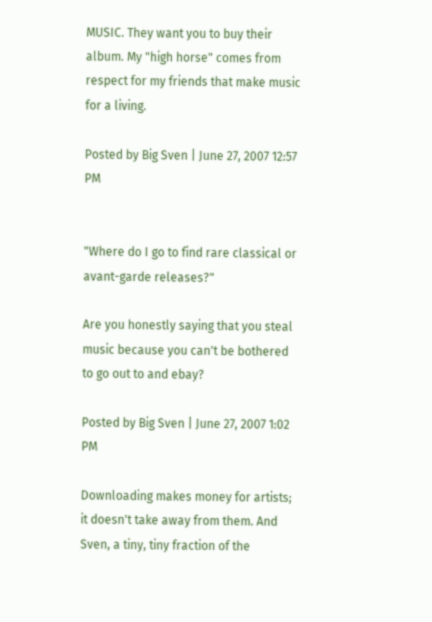MUSIC. They want you to buy their album. My "high horse" comes from respect for my friends that make music for a living.

Posted by Big Sven | June 27, 2007 12:57 PM


"Where do I go to find rare classical or avant-garde releases?"

Are you honestly saying that you steal music because you can't be bothered to go out to and ebay?

Posted by Big Sven | June 27, 2007 1:02 PM

Downloading makes money for artists; it doesn't take away from them. And Sven, a tiny, tiny fraction of the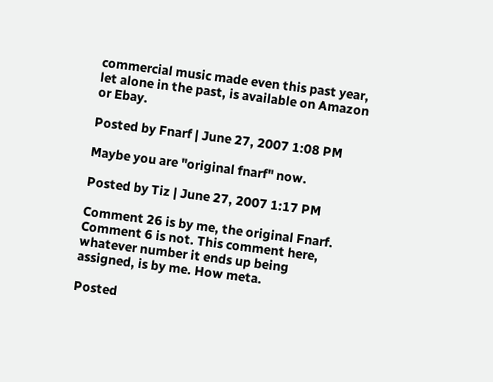commercial music made even this past year, let alone in the past, is available on Amazon or Ebay.

Posted by Fnarf | June 27, 2007 1:08 PM

Maybe you are "original fnarf" now.

Posted by Tiz | June 27, 2007 1:17 PM

Comment 26 is by me, the original Fnarf. Comment 6 is not. This comment here, whatever number it ends up being assigned, is by me. How meta.

Posted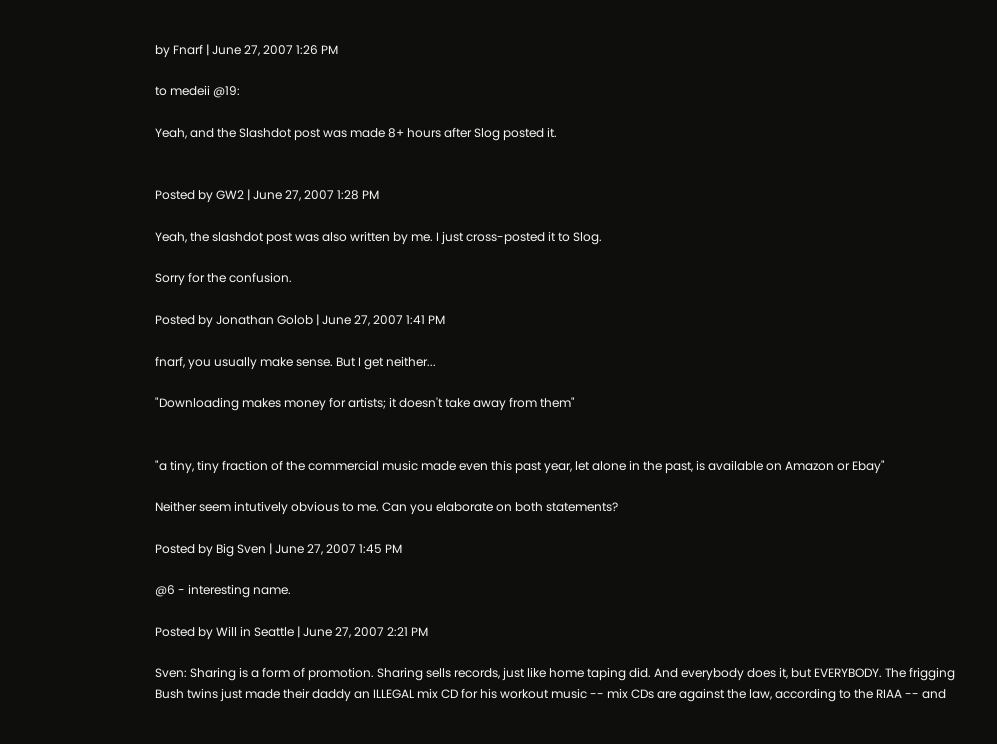by Fnarf | June 27, 2007 1:26 PM

to medeii @19:

Yeah, and the Slashdot post was made 8+ hours after Slog posted it.


Posted by GW2 | June 27, 2007 1:28 PM

Yeah, the slashdot post was also written by me. I just cross-posted it to Slog.

Sorry for the confusion.

Posted by Jonathan Golob | June 27, 2007 1:41 PM

fnarf, you usually make sense. But I get neither...

"Downloading makes money for artists; it doesn't take away from them"


"a tiny, tiny fraction of the commercial music made even this past year, let alone in the past, is available on Amazon or Ebay"

Neither seem intutively obvious to me. Can you elaborate on both statements?

Posted by Big Sven | June 27, 2007 1:45 PM

@6 - interesting name.

Posted by Will in Seattle | June 27, 2007 2:21 PM

Sven: Sharing is a form of promotion. Sharing sells records, just like home taping did. And everybody does it, but EVERYBODY. The frigging Bush twins just made their daddy an ILLEGAL mix CD for his workout music -- mix CDs are against the law, according to the RIAA -- and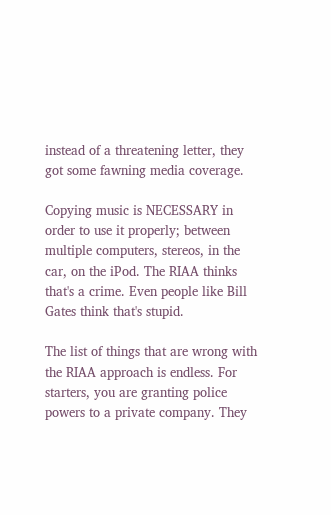instead of a threatening letter, they got some fawning media coverage.

Copying music is NECESSARY in order to use it properly; between multiple computers, stereos, in the car, on the iPod. The RIAA thinks that's a crime. Even people like Bill Gates think that's stupid.

The list of things that are wrong with the RIAA approach is endless. For starters, you are granting police powers to a private company. They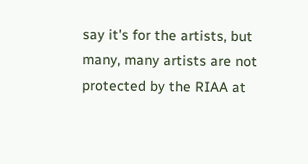say it's for the artists, but many, many artists are not protected by the RIAA at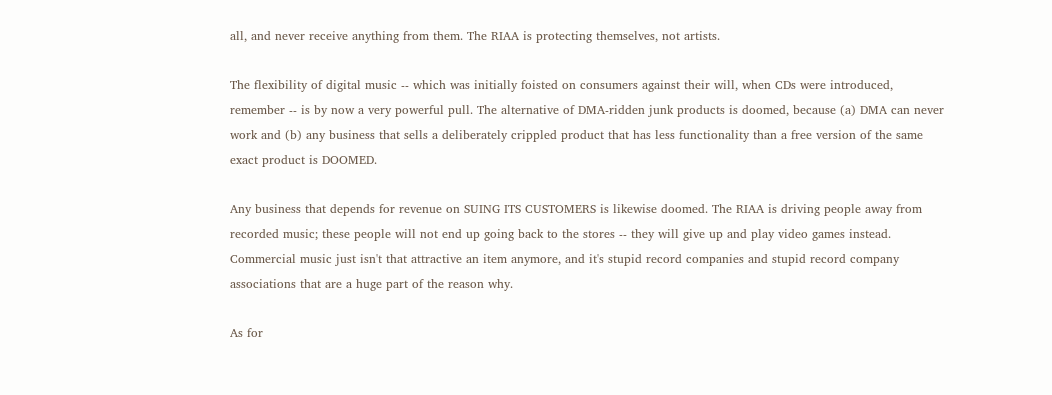all, and never receive anything from them. The RIAA is protecting themselves, not artists.

The flexibility of digital music -- which was initially foisted on consumers against their will, when CDs were introduced, remember -- is by now a very powerful pull. The alternative of DMA-ridden junk products is doomed, because (a) DMA can never work and (b) any business that sells a deliberately crippled product that has less functionality than a free version of the same exact product is DOOMED.

Any business that depends for revenue on SUING ITS CUSTOMERS is likewise doomed. The RIAA is driving people away from recorded music; these people will not end up going back to the stores -- they will give up and play video games instead. Commercial music just isn't that attractive an item anymore, and it's stupid record companies and stupid record company associations that are a huge part of the reason why.

As for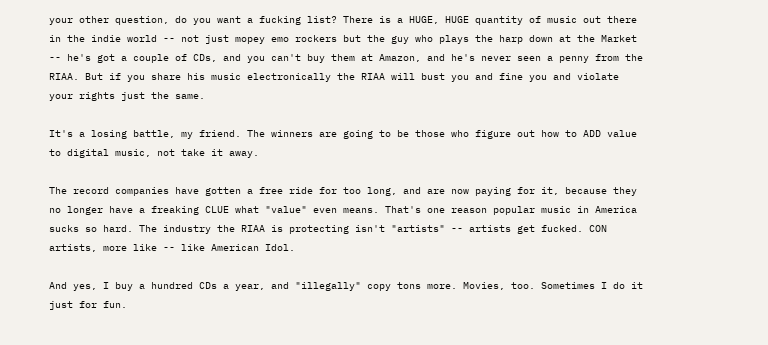your other question, do you want a fucking list? There is a HUGE, HUGE quantity of music out there in the indie world -- not just mopey emo rockers but the guy who plays the harp down at the Market -- he's got a couple of CDs, and you can't buy them at Amazon, and he's never seen a penny from the RIAA. But if you share his music electronically the RIAA will bust you and fine you and violate your rights just the same.

It's a losing battle, my friend. The winners are going to be those who figure out how to ADD value to digital music, not take it away.

The record companies have gotten a free ride for too long, and are now paying for it, because they no longer have a freaking CLUE what "value" even means. That's one reason popular music in America sucks so hard. The industry the RIAA is protecting isn't "artists" -- artists get fucked. CON artists, more like -- like American Idol.

And yes, I buy a hundred CDs a year, and "illegally" copy tons more. Movies, too. Sometimes I do it just for fun.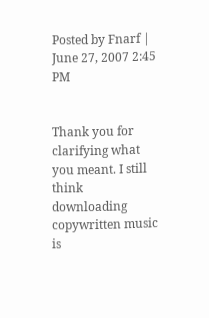Posted by Fnarf | June 27, 2007 2:45 PM


Thank you for clarifying what you meant. I still think downloading copywritten music is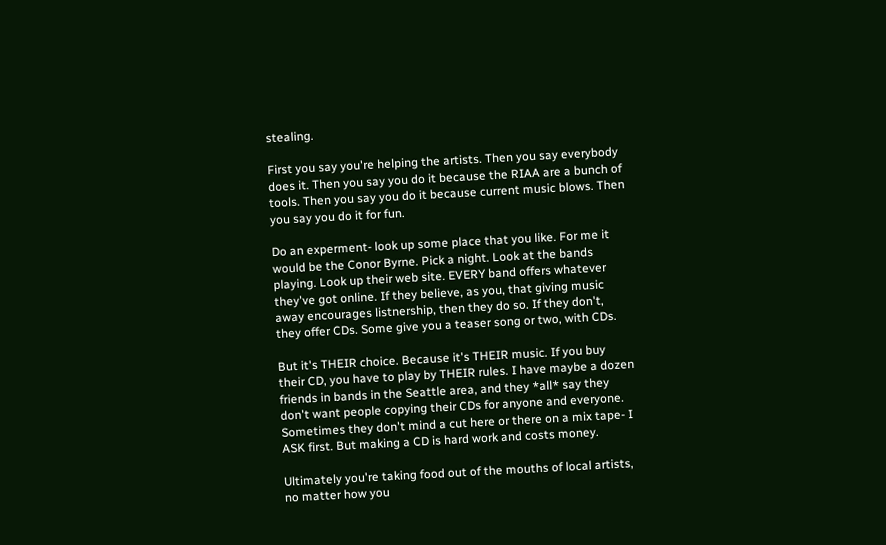stealing.

First you say you're helping the artists. Then you say everybody does it. Then you say you do it because the RIAA are a bunch of tools. Then you say you do it because current music blows. Then you say you do it for fun.

Do an experment- look up some place that you like. For me it would be the Conor Byrne. Pick a night. Look at the bands playing. Look up their web site. EVERY band offers whatever they've got online. If they believe, as you, that giving music away encourages listnership, then they do so. If they don't, they offer CDs. Some give you a teaser song or two, with CDs.

But it's THEIR choice. Because it's THEIR music. If you buy their CD, you have to play by THEIR rules. I have maybe a dozen friends in bands in the Seattle area, and they *all* say they don't want people copying their CDs for anyone and everyone. Sometimes they don't mind a cut here or there on a mix tape- I ASK first. But making a CD is hard work and costs money.

Ultimately you're taking food out of the mouths of local artists, no matter how you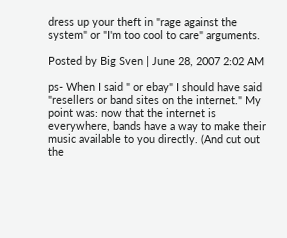dress up your theft in "rage against the system" or "I'm too cool to care" arguments.

Posted by Big Sven | June 28, 2007 2:02 AM

ps- When I said " or ebay" I should have said "resellers or band sites on the internet." My point was: now that the internet is everywhere, bands have a way to make their music available to you directly. (And cut out the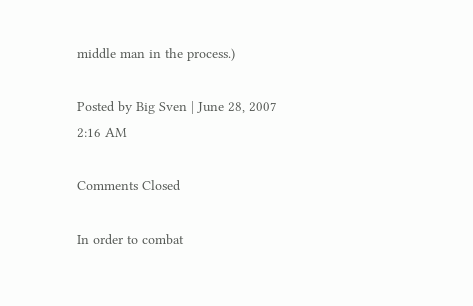middle man in the process.)

Posted by Big Sven | June 28, 2007 2:16 AM

Comments Closed

In order to combat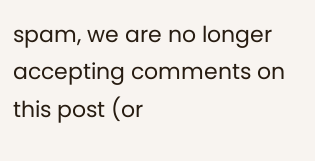spam, we are no longer accepting comments on this post (or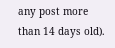any post more than 14 days old).